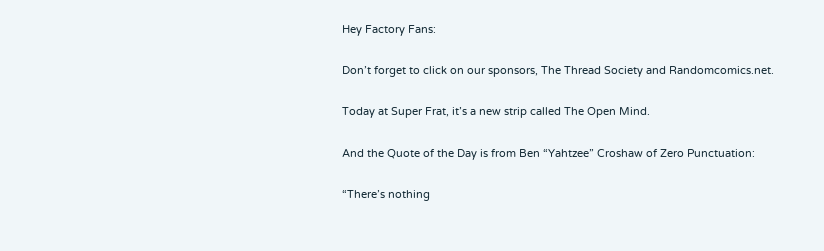Hey Factory Fans:

Don’t forget to click on our sponsors, The Thread Society and Randomcomics.net.

Today at Super Frat, it’s a new strip called The Open Mind.

And the Quote of the Day is from Ben “Yahtzee” Croshaw of Zero Punctuation:

“There’s nothing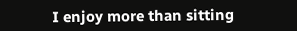I enjoy more than sitting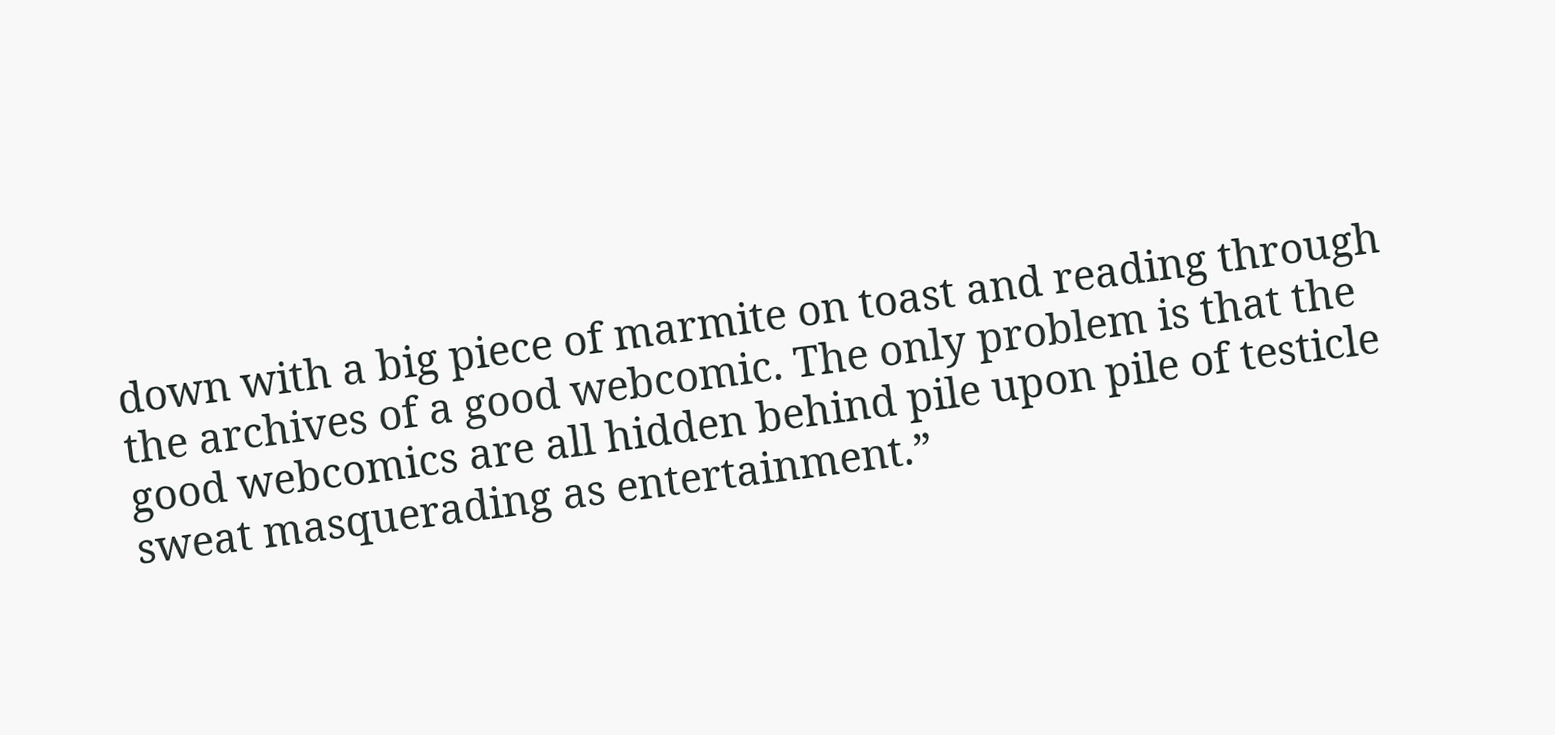down with a big piece of marmite on toast and reading through the archives of a good webcomic. The only problem is that the good webcomics are all hidden behind pile upon pile of testicle sweat masquerading as entertainment.”